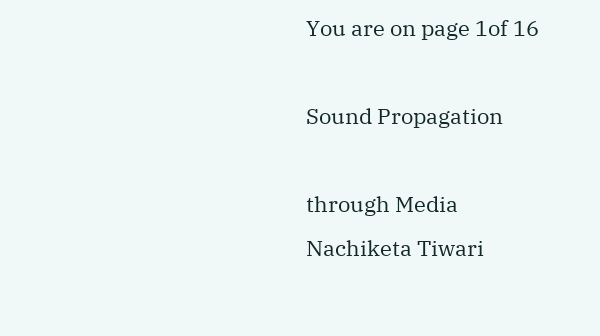You are on page 1of 16

Sound Propagation

through Media
Nachiketa Tiwari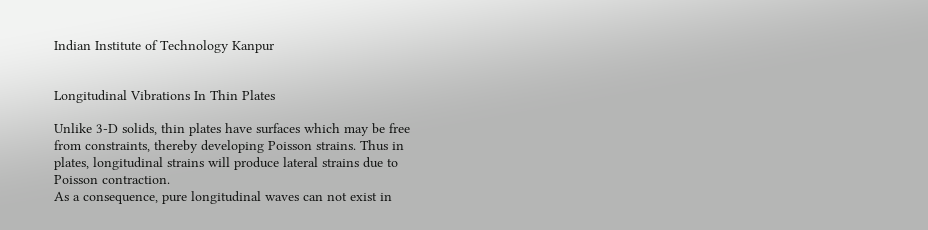Indian Institute of Technology Kanpur


Longitudinal Vibrations In Thin Plates

Unlike 3-D solids, thin plates have surfaces which may be free
from constraints, thereby developing Poisson strains. Thus in
plates, longitudinal strains will produce lateral strains due to
Poisson contraction.
As a consequence, pure longitudinal waves can not exist in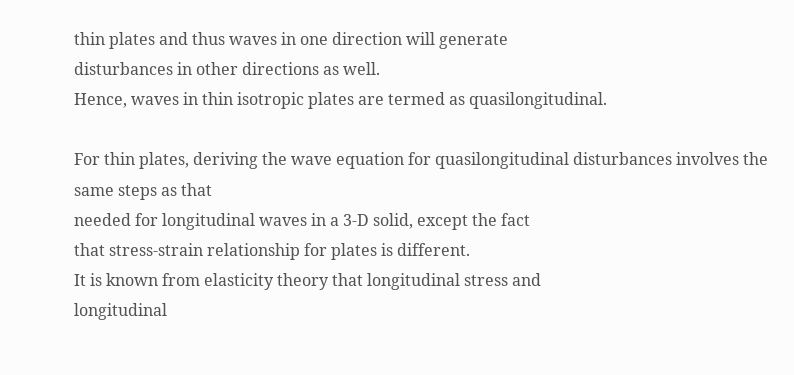thin plates and thus waves in one direction will generate
disturbances in other directions as well.
Hence, waves in thin isotropic plates are termed as quasilongitudinal.

For thin plates, deriving the wave equation for quasilongitudinal disturbances involves the same steps as that
needed for longitudinal waves in a 3-D solid, except the fact
that stress-strain relationship for plates is different.
It is known from elasticity theory that longitudinal stress and
longitudinal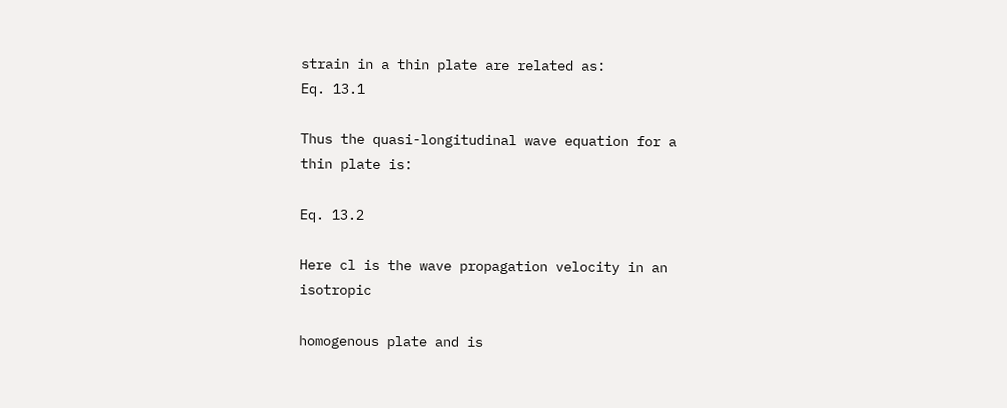strain in a thin plate are related as:
Eq. 13.1

Thus the quasi-longitudinal wave equation for a thin plate is:

Eq. 13.2

Here cl is the wave propagation velocity in an isotropic

homogenous plate and is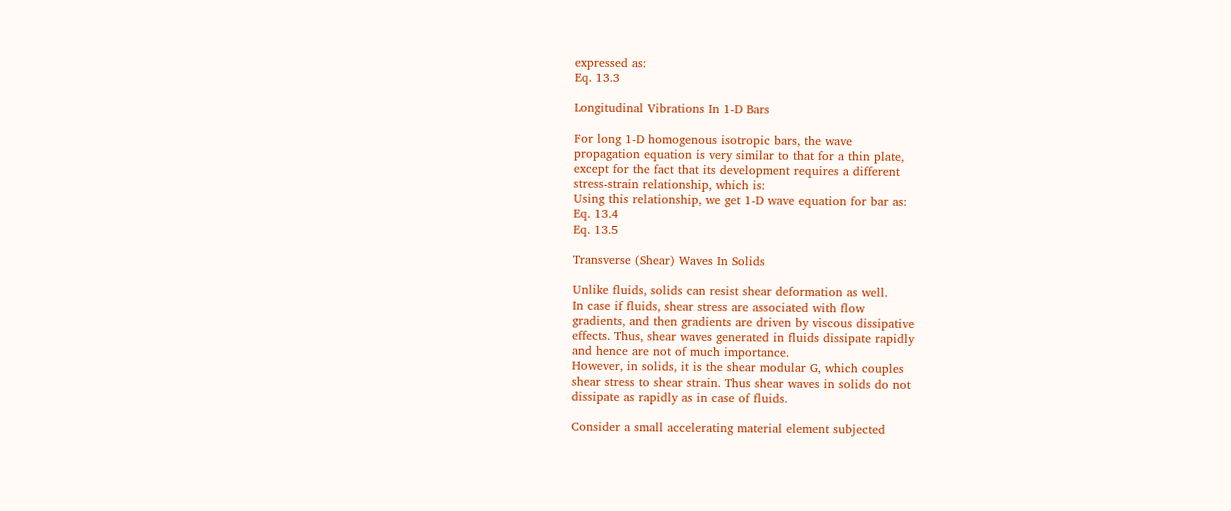expressed as:
Eq. 13.3

Longitudinal Vibrations In 1-D Bars

For long 1-D homogenous isotropic bars, the wave
propagation equation is very similar to that for a thin plate,
except for the fact that its development requires a different
stress-strain relationship, which is:
Using this relationship, we get 1-D wave equation for bar as:
Eq. 13.4
Eq. 13.5

Transverse (Shear) Waves In Solids

Unlike fluids, solids can resist shear deformation as well.
In case if fluids, shear stress are associated with flow
gradients, and then gradients are driven by viscous dissipative
effects. Thus, shear waves generated in fluids dissipate rapidly
and hence are not of much importance.
However, in solids, it is the shear modular G, which couples
shear stress to shear strain. Thus shear waves in solids do not
dissipate as rapidly as in case of fluids.

Consider a small accelerating material element subjected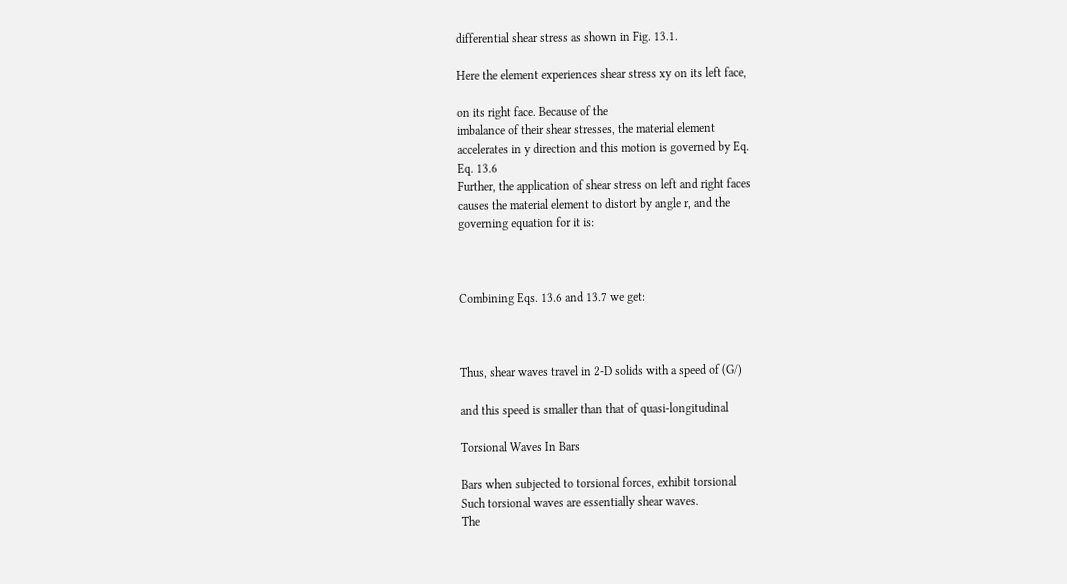differential shear stress as shown in Fig. 13.1.

Here the element experiences shear stress xy on its left face,

on its right face. Because of the
imbalance of their shear stresses, the material element
accelerates in y direction and this motion is governed by Eq.
Eq. 13.6
Further, the application of shear stress on left and right faces
causes the material element to distort by angle r, and the
governing equation for it is:



Combining Eqs. 13.6 and 13.7 we get:



Thus, shear waves travel in 2-D solids with a speed of (G/)

and this speed is smaller than that of quasi-longitudinal

Torsional Waves In Bars

Bars when subjected to torsional forces, exhibit torsional
Such torsional waves are essentially shear waves.
The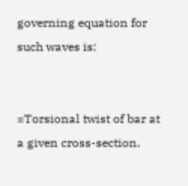governing equation for such waves is:


=Torsional twist of bar at a given cross-section.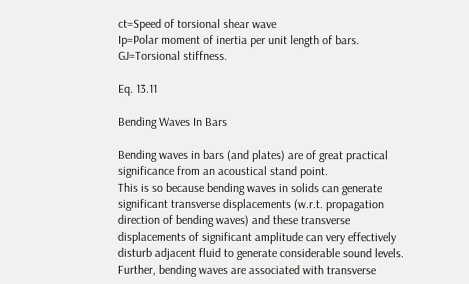ct=Speed of torsional shear wave
Ip=Polar moment of inertia per unit length of bars.
GJ=Torsional stiffness.

Eq. 13.11

Bending Waves In Bars

Bending waves in bars (and plates) are of great practical
significance from an acoustical stand point.
This is so because bending waves in solids can generate
significant transverse displacements (w.r.t. propagation
direction of bending waves) and these transverse
displacements of significant amplitude can very effectively
disturb adjacent fluid to generate considerable sound levels.
Further, bending waves are associated with transverse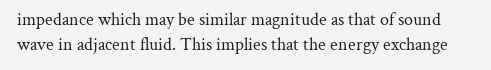impedance which may be similar magnitude as that of sound
wave in adjacent fluid. This implies that the energy exchange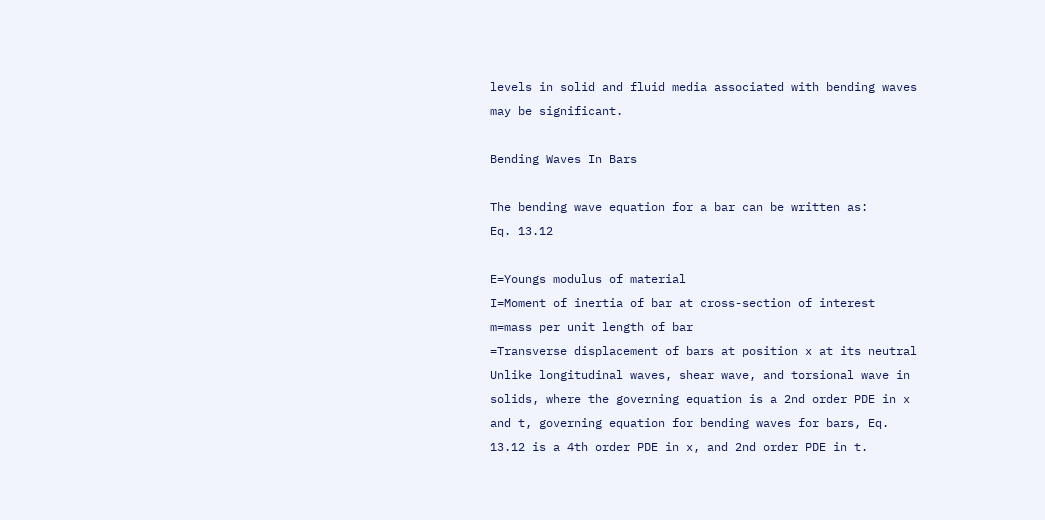levels in solid and fluid media associated with bending waves
may be significant.

Bending Waves In Bars

The bending wave equation for a bar can be written as:
Eq. 13.12

E=Youngs modulus of material
I=Moment of inertia of bar at cross-section of interest
m=mass per unit length of bar
=Transverse displacement of bars at position x at its neutral
Unlike longitudinal waves, shear wave, and torsional wave in
solids, where the governing equation is a 2nd order PDE in x
and t, governing equation for bending waves for bars, Eq.
13.12 is a 4th order PDE in x, and 2nd order PDE in t.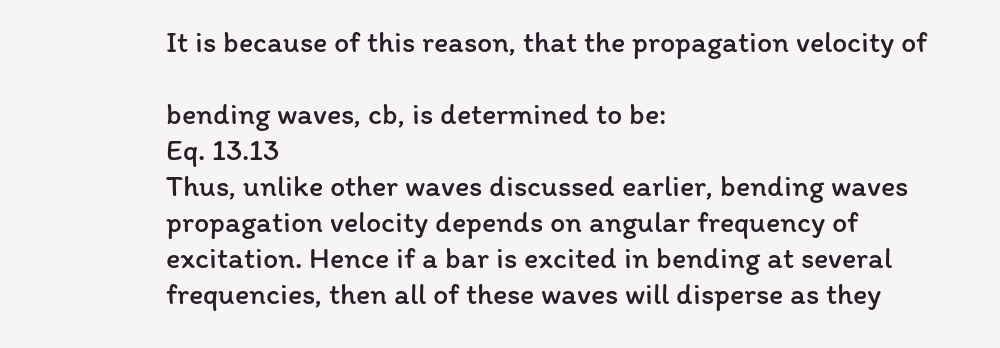It is because of this reason, that the propagation velocity of

bending waves, cb, is determined to be:
Eq. 13.13
Thus, unlike other waves discussed earlier, bending waves
propagation velocity depends on angular frequency of
excitation. Hence if a bar is excited in bending at several
frequencies, then all of these waves will disperse as they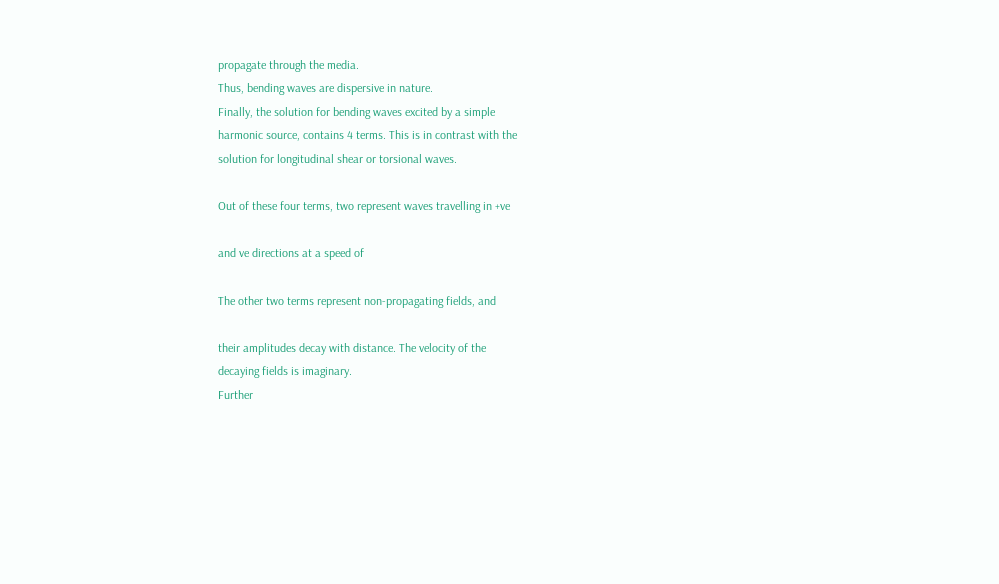propagate through the media.
Thus, bending waves are dispersive in nature.
Finally, the solution for bending waves excited by a simple
harmonic source, contains 4 terms. This is in contrast with the
solution for longitudinal shear or torsional waves.

Out of these four terms, two represent waves travelling in +ve

and ve directions at a speed of

The other two terms represent non-propagating fields, and

their amplitudes decay with distance. The velocity of the
decaying fields is imaginary.
Further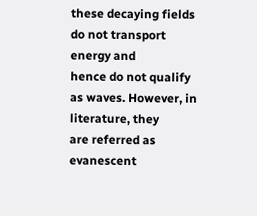these decaying fields do not transport energy and
hence do not qualify as waves. However, in literature, they
are referred as evanescent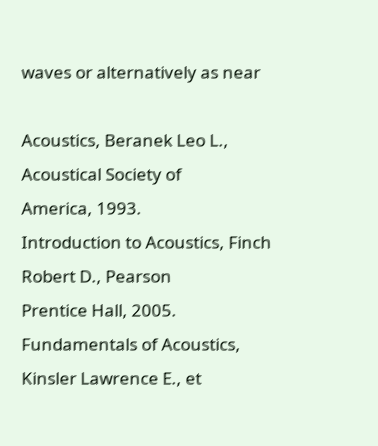waves or alternatively as near

Acoustics, Beranek Leo L., Acoustical Society of
America, 1993.
Introduction to Acoustics, Finch Robert D., Pearson
Prentice Hall, 2005.
Fundamentals of Acoustics, Kinsler Lawrence E., et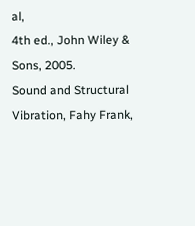al,
4th ed., John Wiley & Sons, 2005.
Sound and Structural Vibration, Fahy Frank,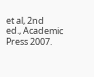et al, 2nd
ed., Academic Press 2007.